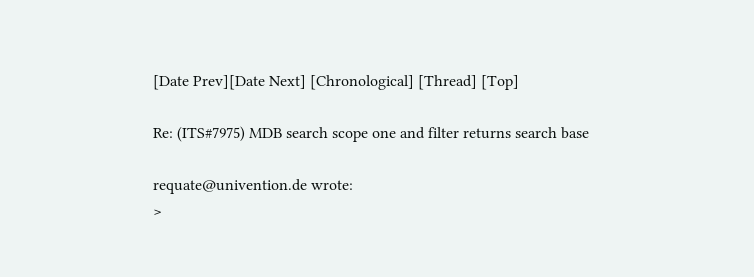[Date Prev][Date Next] [Chronological] [Thread] [Top]

Re: (ITS#7975) MDB search scope one and filter returns search base

requate@univention.de wrote:
>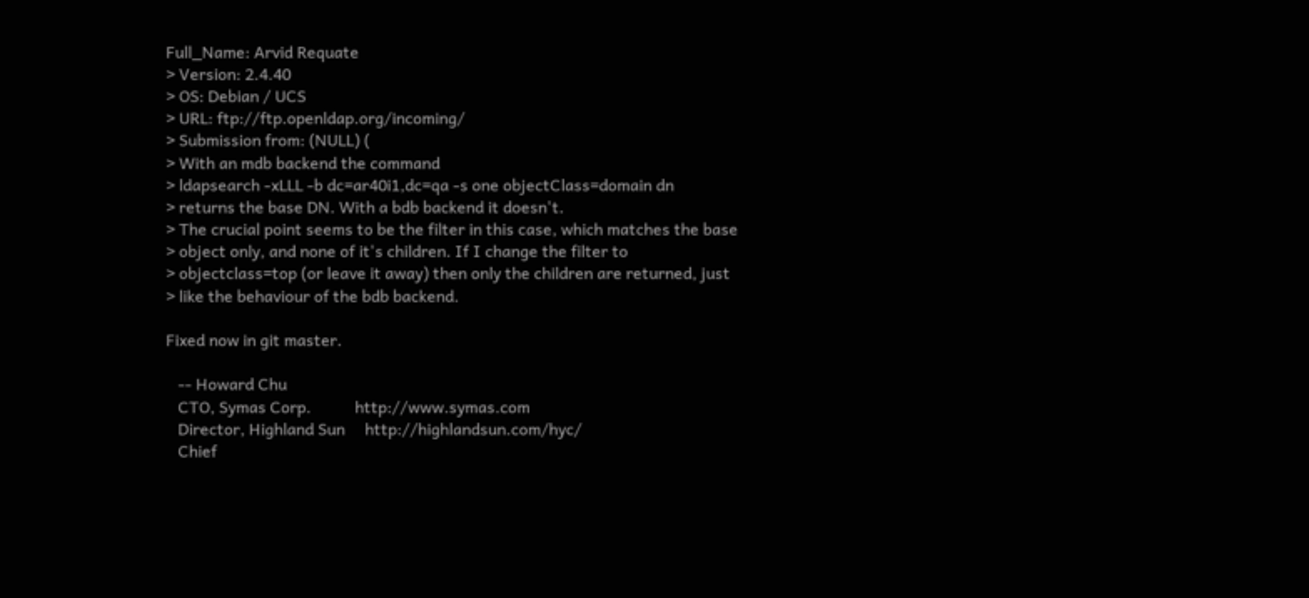Full_Name: Arvid Requate
> Version: 2.4.40
> OS: Debian / UCS
> URL: ftp://ftp.openldap.org/incoming/
> Submission from: (NULL) (
> With an mdb backend the command
> ldapsearch -xLLL -b dc=ar40i1,dc=qa -s one objectClass=domain dn
> returns the base DN. With a bdb backend it doesn't.
> The crucial point seems to be the filter in this case, which matches the base
> object only, and none of it's children. If I change the filter to
> objectclass=top (or leave it away) then only the children are returned, just
> like the behaviour of the bdb backend.

Fixed now in git master.

   -- Howard Chu
   CTO, Symas Corp.           http://www.symas.com
   Director, Highland Sun     http://highlandsun.com/hyc/
   Chief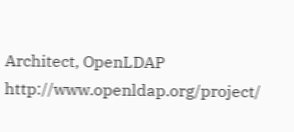Architect, OpenLDAP  http://www.openldap.org/project/